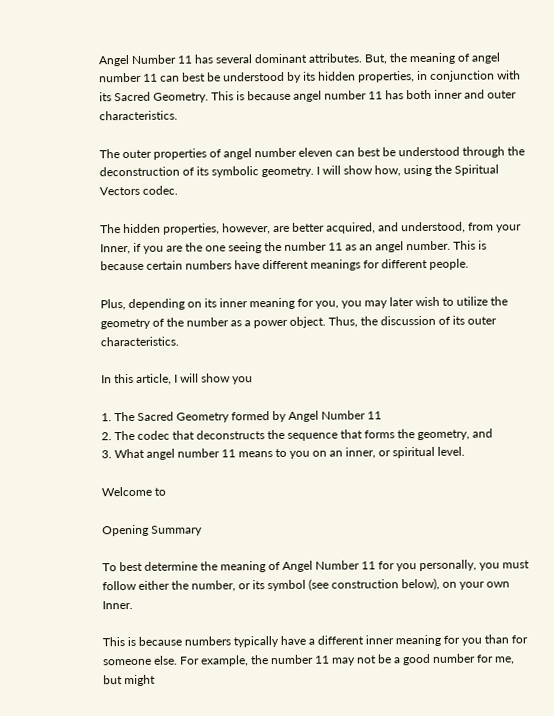Angel Number 11 has several dominant attributes. But, the meaning of angel number 11 can best be understood by its hidden properties, in conjunction with its Sacred Geometry. This is because angel number 11 has both inner and outer characteristics.

The outer properties of angel number eleven can best be understood through the deconstruction of its symbolic geometry. I will show how, using the Spiritual Vectors codec.

The hidden properties, however, are better acquired, and understood, from your Inner, if you are the one seeing the number 11 as an angel number. This is because certain numbers have different meanings for different people.

Plus, depending on its inner meaning for you, you may later wish to utilize the geometry of the number as a power object. Thus, the discussion of its outer characteristics.

In this article, I will show you

1. The Sacred Geometry formed by Angel Number 11
2. The codec that deconstructs the sequence that forms the geometry, and
3. What angel number 11 means to you on an inner, or spiritual level.

Welcome to

Opening Summary

To best determine the meaning of Angel Number 11 for you personally, you must follow either the number, or its symbol (see construction below), on your own Inner.

This is because numbers typically have a different inner meaning for you than for someone else. For example, the number 11 may not be a good number for me, but might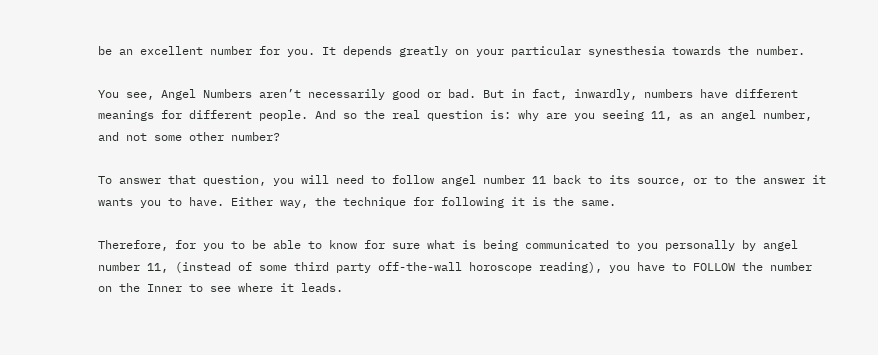be an excellent number for you. It depends greatly on your particular synesthesia towards the number.

You see, Angel Numbers aren’t necessarily good or bad. But in fact, inwardly, numbers have different meanings for different people. And so the real question is: why are you seeing 11, as an angel number, and not some other number?

To answer that question, you will need to follow angel number 11 back to its source, or to the answer it wants you to have. Either way, the technique for following it is the same.

Therefore, for you to be able to know for sure what is being communicated to you personally by angel number 11, (instead of some third party off-the-wall horoscope reading), you have to FOLLOW the number on the Inner to see where it leads.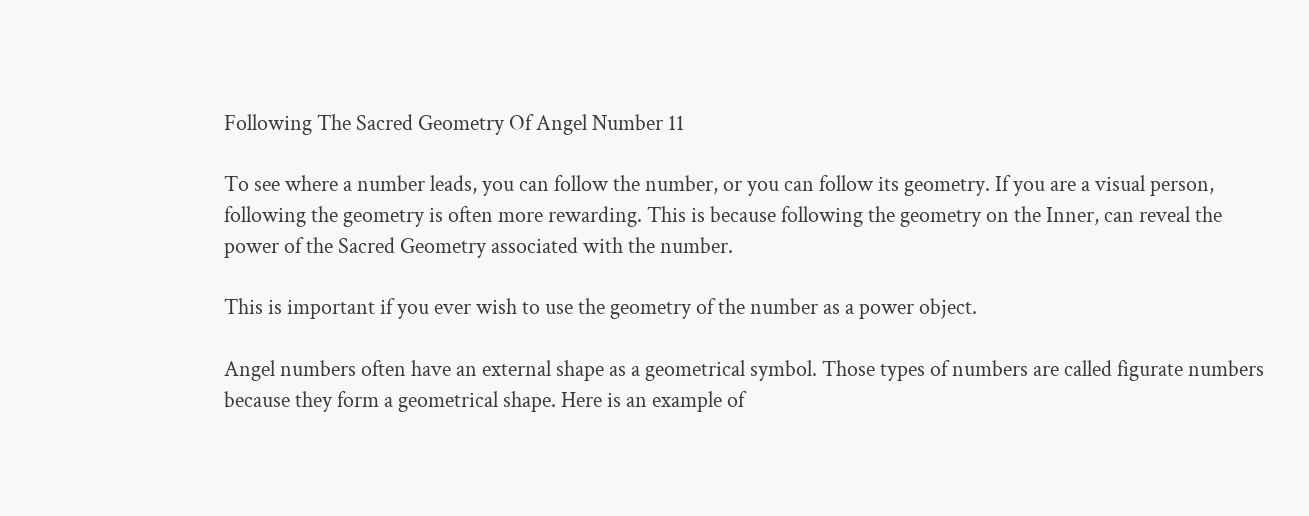Following The Sacred Geometry Of Angel Number 11

To see where a number leads, you can follow the number, or you can follow its geometry. If you are a visual person, following the geometry is often more rewarding. This is because following the geometry on the Inner, can reveal the power of the Sacred Geometry associated with the number.

This is important if you ever wish to use the geometry of the number as a power object.

Angel numbers often have an external shape as a geometrical symbol. Those types of numbers are called figurate numbers because they form a geometrical shape. Here is an example of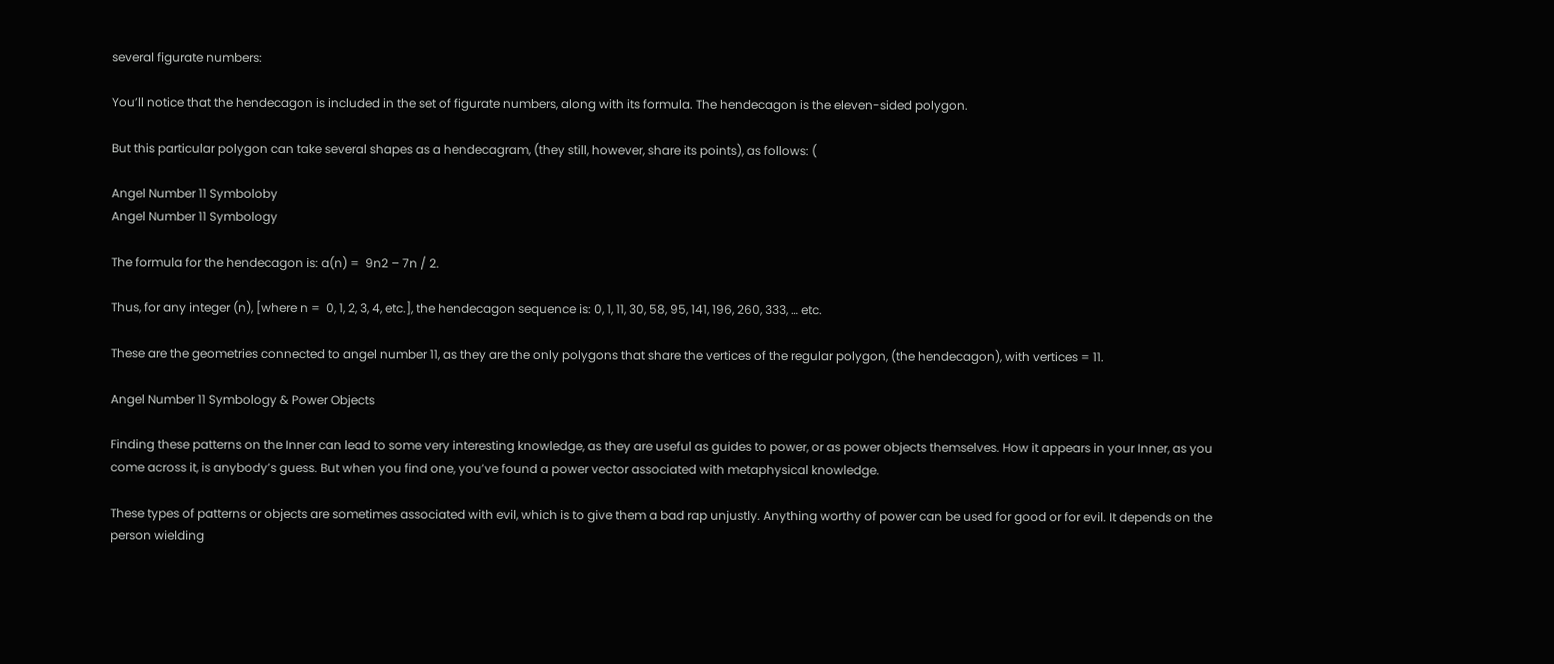several figurate numbers:

You’ll notice that the hendecagon is included in the set of figurate numbers, along with its formula. The hendecagon is the eleven-sided polygon.

But this particular polygon can take several shapes as a hendecagram, (they still, however, share its points), as follows: (

Angel Number 11 Symboloby
Angel Number 11 Symbology

The formula for the hendecagon is: a(n) =  9n2 – 7n / 2.

Thus, for any integer (n), [where n =  0, 1, 2, 3, 4, etc.], the hendecagon sequence is: 0, 1, 11, 30, 58, 95, 141, 196, 260, 333, … etc.

These are the geometries connected to angel number 11, as they are the only polygons that share the vertices of the regular polygon, (the hendecagon), with vertices = 11.

Angel Number 11 Symbology & Power Objects

Finding these patterns on the Inner can lead to some very interesting knowledge, as they are useful as guides to power, or as power objects themselves. How it appears in your Inner, as you come across it, is anybody’s guess. But when you find one, you’ve found a power vector associated with metaphysical knowledge.

These types of patterns or objects are sometimes associated with evil, which is to give them a bad rap unjustly. Anything worthy of power can be used for good or for evil. It depends on the person wielding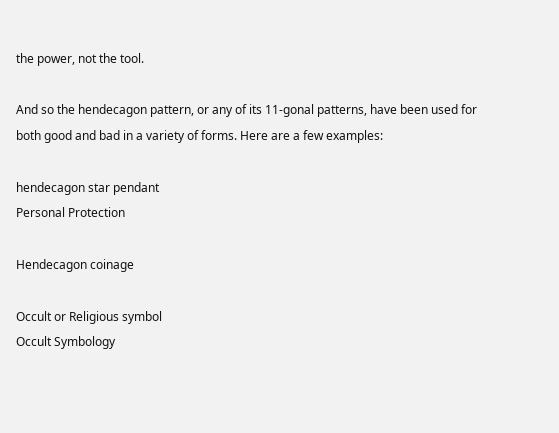the power, not the tool.

And so the hendecagon pattern, or any of its 11-gonal patterns, have been used for both good and bad in a variety of forms. Here are a few examples:

hendecagon star pendant
Personal Protection

Hendecagon coinage

Occult or Religious symbol
Occult Symbology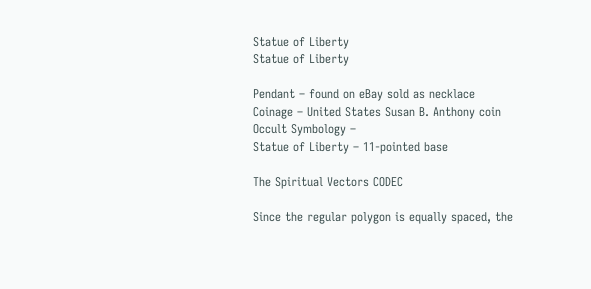Statue of Liberty
Statue of Liberty

Pendant – found on eBay sold as necklace
Coinage – United States Susan B. Anthony coin
Occult Symbology –
Statue of Liberty – 11-pointed base

The Spiritual Vectors CODEC

Since the regular polygon is equally spaced, the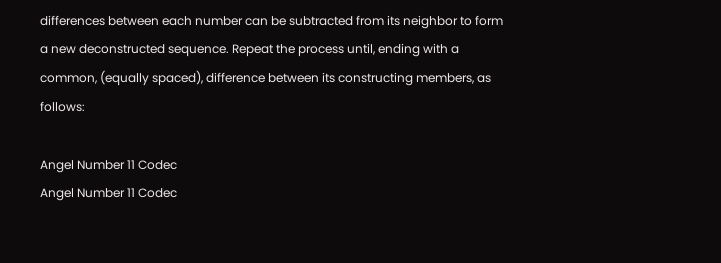differences between each number can be subtracted from its neighbor to form a new deconstructed sequence. Repeat the process until, ending with a common, (equally spaced), difference between its constructing members, as follows:

Angel Number 11 Codec
Angel Number 11 Codec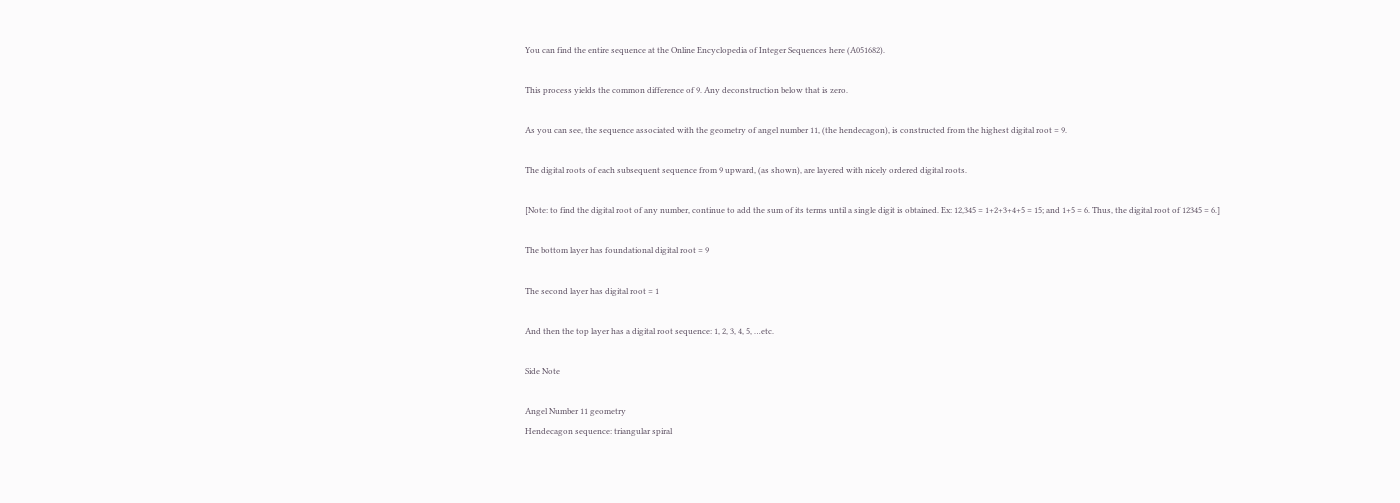You can find the entire sequence at the Online Encyclopedia of Integer Sequences here (A051682).

This process yields the common difference of 9. Any deconstruction below that is zero.

As you can see, the sequence associated with the geometry of angel number 11, (the hendecagon), is constructed from the highest digital root = 9.

The digital roots of each subsequent sequence from 9 upward, (as shown), are layered with nicely ordered digital roots.

[Note: to find the digital root of any number, continue to add the sum of its terms until a single digit is obtained. Ex: 12,345 = 1+2+3+4+5 = 15; and 1+5 = 6. Thus, the digital root of 12345 = 6.]

The bottom layer has foundational digital root = 9

The second layer has digital root = 1

And then the top layer has a digital root sequence: 1, 2, 3, 4, 5, …etc.

Side Note

Angel Number 11 geometry
Hendecagon sequence: triangular spiral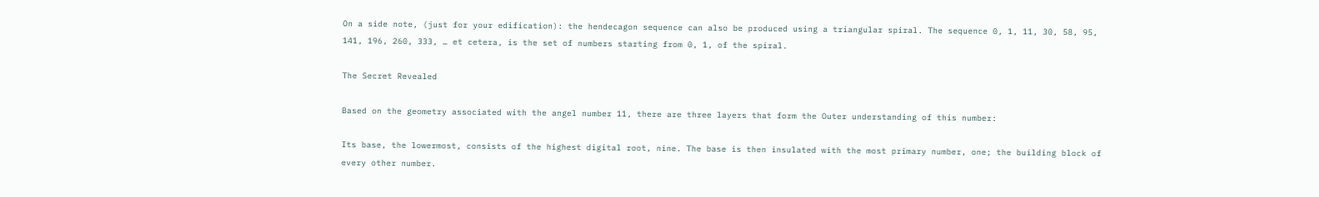On a side note, (just for your edification): the hendecagon sequence can also be produced using a triangular spiral. The sequence 0, 1, 11, 30, 58, 95, 141, 196, 260, 333, … et cetera, is the set of numbers starting from 0, 1, of the spiral.

The Secret Revealed

Based on the geometry associated with the angel number 11, there are three layers that form the Outer understanding of this number:

Its base, the lowermost, consists of the highest digital root, nine. The base is then insulated with the most primary number, one; the building block of every other number.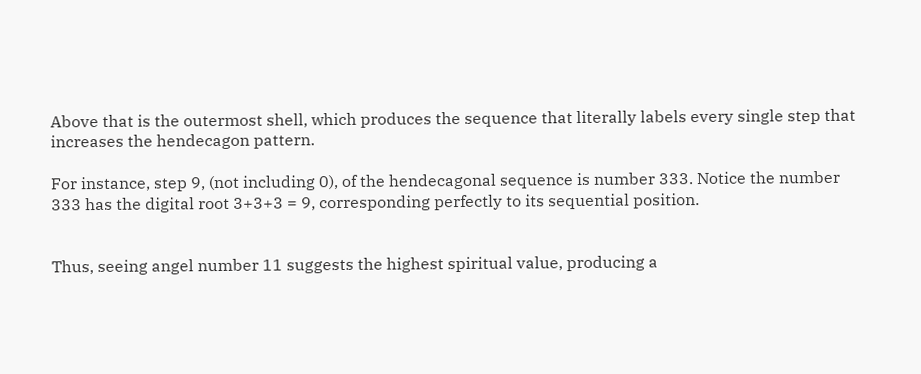Above that is the outermost shell, which produces the sequence that literally labels every single step that increases the hendecagon pattern.

For instance, step 9, (not including 0), of the hendecagonal sequence is number 333. Notice the number 333 has the digital root 3+3+3 = 9, corresponding perfectly to its sequential position.


Thus, seeing angel number 11 suggests the highest spiritual value, producing a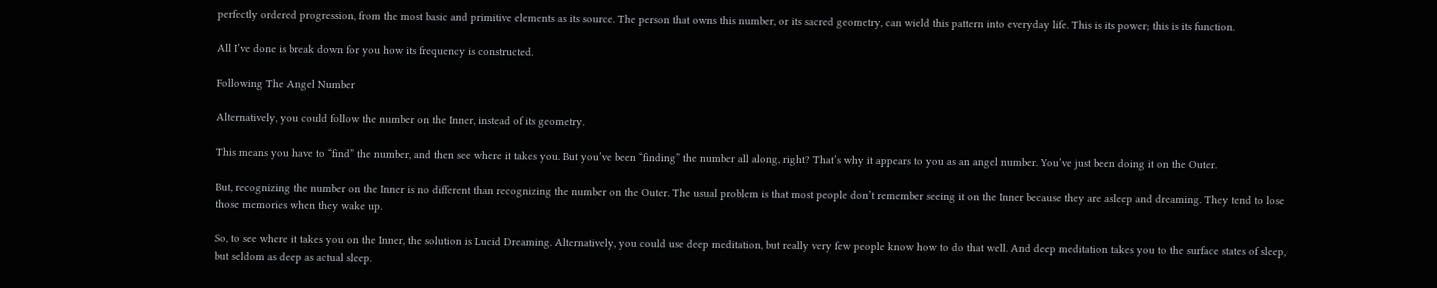perfectly ordered progression, from the most basic and primitive elements as its source. The person that owns this number, or its sacred geometry, can wield this pattern into everyday life. This is its power; this is its function.

All I’ve done is break down for you how its frequency is constructed.

Following The Angel Number

Alternatively, you could follow the number on the Inner, instead of its geometry.

This means you have to “find” the number, and then see where it takes you. But you’ve been “finding” the number all along, right? That’s why it appears to you as an angel number. You’ve just been doing it on the Outer.

But, recognizing the number on the Inner is no different than recognizing the number on the Outer. The usual problem is that most people don’t remember seeing it on the Inner because they are asleep and dreaming. They tend to lose those memories when they wake up.

So, to see where it takes you on the Inner, the solution is Lucid Dreaming. Alternatively, you could use deep meditation, but really very few people know how to do that well. And deep meditation takes you to the surface states of sleep, but seldom as deep as actual sleep.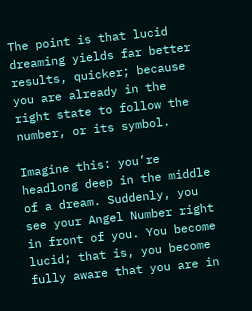The point is that lucid dreaming yields far better results, quicker; because you are already in the right state to follow the number, or its symbol.

Imagine this: you’re headlong deep in the middle of a dream. Suddenly, you see your Angel Number right in front of you. You become lucid; that is, you become fully aware that you are in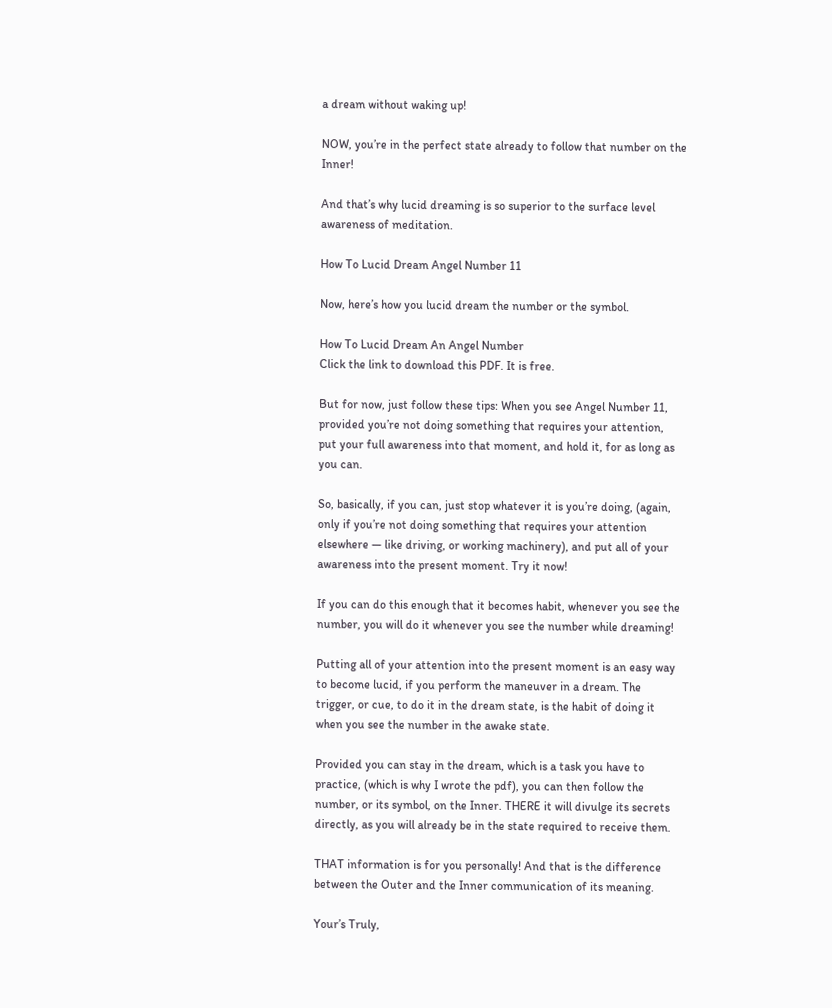a dream without waking up!

NOW, you’re in the perfect state already to follow that number on the Inner!

And that’s why lucid dreaming is so superior to the surface level awareness of meditation.

How To Lucid Dream Angel Number 11

Now, here’s how you lucid dream the number or the symbol.

How To Lucid Dream An Angel Number
Click the link to download this PDF. It is free.

But for now, just follow these tips: When you see Angel Number 11, provided you’re not doing something that requires your attention, put your full awareness into that moment, and hold it, for as long as you can.

So, basically, if you can, just stop whatever it is you’re doing, (again, only if you’re not doing something that requires your attention elsewhere — like driving, or working machinery), and put all of your awareness into the present moment. Try it now!

If you can do this enough that it becomes habit, whenever you see the number, you will do it whenever you see the number while dreaming!

Putting all of your attention into the present moment is an easy way to become lucid, if you perform the maneuver in a dream. The trigger, or cue, to do it in the dream state, is the habit of doing it when you see the number in the awake state.

Provided you can stay in the dream, which is a task you have to practice, (which is why I wrote the pdf), you can then follow the number, or its symbol, on the Inner. THERE it will divulge its secrets directly, as you will already be in the state required to receive them.

THAT information is for you personally! And that is the difference between the Outer and the Inner communication of its meaning.

Your’s Truly,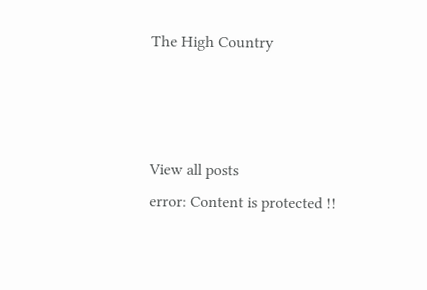The High Country



View all posts
error: Content is protected !!